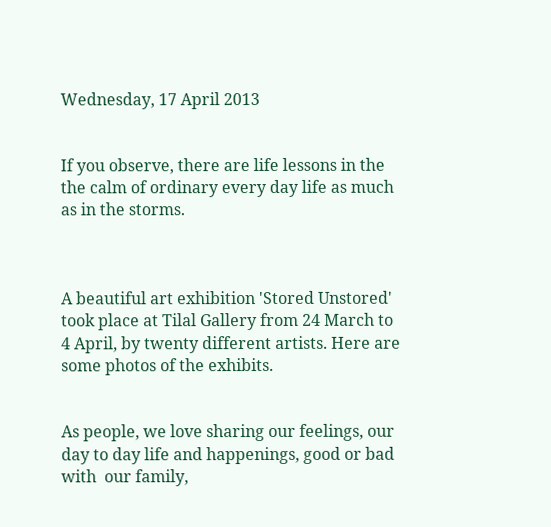Wednesday, 17 April 2013


If you observe, there are life lessons in the the calm of ordinary every day life as much as in the storms.



A beautiful art exhibition 'Stored Unstored' took place at Tilal Gallery from 24 March to 4 April, by twenty different artists. Here are some photos of the exhibits.


As people, we love sharing our feelings, our day to day life and happenings, good or bad with  our family,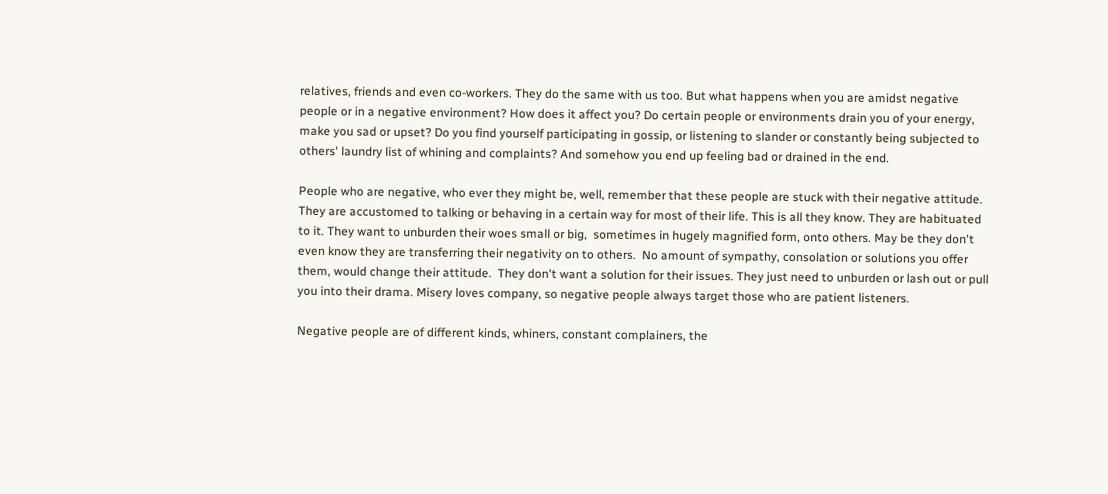relatives, friends and even co-workers. They do the same with us too. But what happens when you are amidst negative people or in a negative environment? How does it affect you? Do certain people or environments drain you of your energy, make you sad or upset? Do you find yourself participating in gossip, or listening to slander or constantly being subjected to others' laundry list of whining and complaints? And somehow you end up feeling bad or drained in the end.

People who are negative, who ever they might be, well, remember that these people are stuck with their negative attitude. They are accustomed to talking or behaving in a certain way for most of their life. This is all they know. They are habituated to it. They want to unburden their woes small or big,  sometimes in hugely magnified form, onto others. May be they don't even know they are transferring their negativity on to others.  No amount of sympathy, consolation or solutions you offer them, would change their attitude.  They don't want a solution for their issues. They just need to unburden or lash out or pull you into their drama. Misery loves company, so negative people always target those who are patient listeners.

Negative people are of different kinds, whiners, constant complainers, the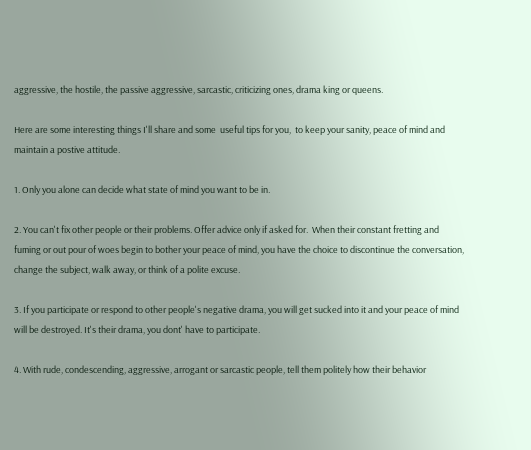aggressive, the hostile, the passive aggressive, sarcastic, criticizing ones, drama king or queens.

Here are some interesting things I'll share and some  useful tips for you,  to keep your sanity, peace of mind and maintain a postive attitude.

1. Only you alone can decide what state of mind you want to be in.

2. You can't fix other people or their problems. Offer advice only if asked for.  When their constant fretting and fuming or out pour of woes begin to bother your peace of mind, you have the choice to discontinue the conversation,  change the subject, walk away, or think of a polite excuse.

3. If you participate or respond to other people's negative drama, you will get sucked into it and your peace of mind will be destroyed. It's their drama, you dont' have to participate.

4. With rude, condescending, aggressive, arrogant or sarcastic people, tell them politely how their behavior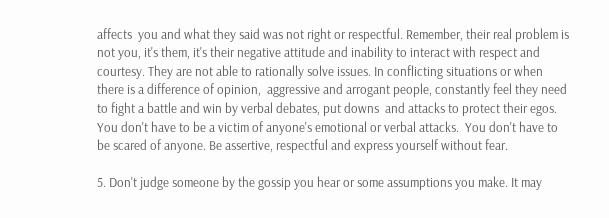affects  you and what they said was not right or respectful. Remember, their real problem is not you, it's them, it's their negative attitude and inability to interact with respect and courtesy. They are not able to rationally solve issues. In conflicting situations or when there is a difference of opinion,  aggressive and arrogant people, constantly feel they need to fight a battle and win by verbal debates, put downs  and attacks to protect their egos.  You don't have to be a victim of anyone's emotional or verbal attacks.  You don't have to be scared of anyone. Be assertive, respectful and express yourself without fear.

5. Don't judge someone by the gossip you hear or some assumptions you make. It may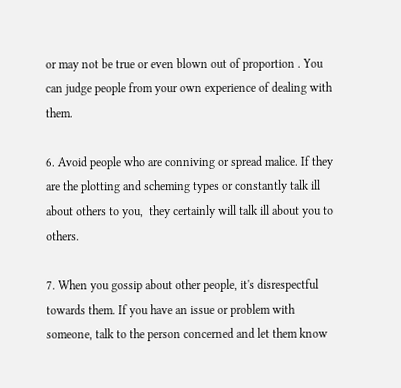or may not be true or even blown out of proportion . You can judge people from your own experience of dealing with them.

6. Avoid people who are conniving or spread malice. If they are the plotting and scheming types or constantly talk ill about others to you,  they certainly will talk ill about you to others.

7. When you gossip about other people, it's disrespectful towards them. If you have an issue or problem with someone, talk to the person concerned and let them know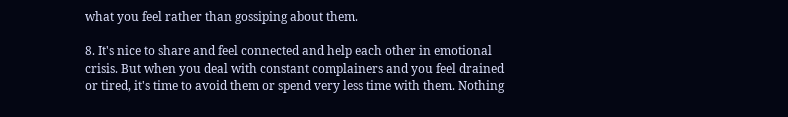what you feel rather than gossiping about them.

8. It's nice to share and feel connected and help each other in emotional crisis. But when you deal with constant complainers and you feel drained or tired, it's time to avoid them or spend very less time with them. Nothing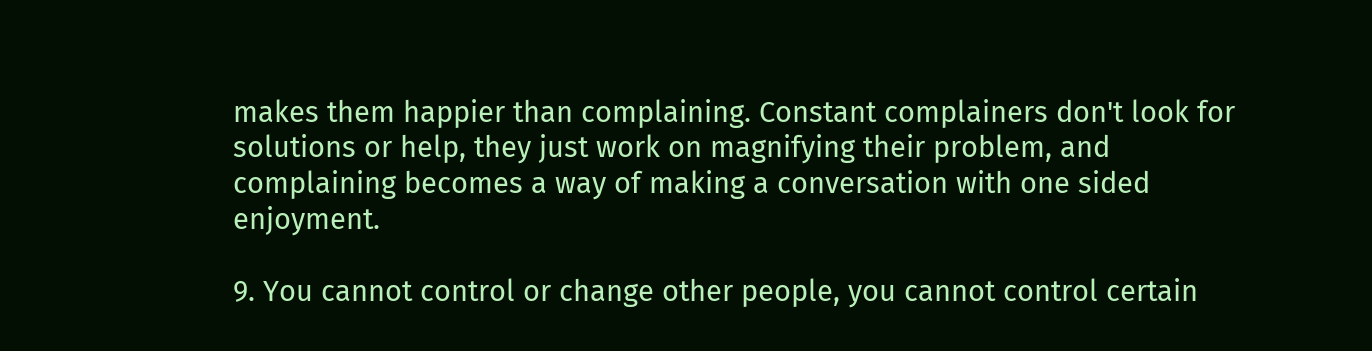makes them happier than complaining. Constant complainers don't look for solutions or help, they just work on magnifying their problem, and complaining becomes a way of making a conversation with one sided enjoyment.

9. You cannot control or change other people, you cannot control certain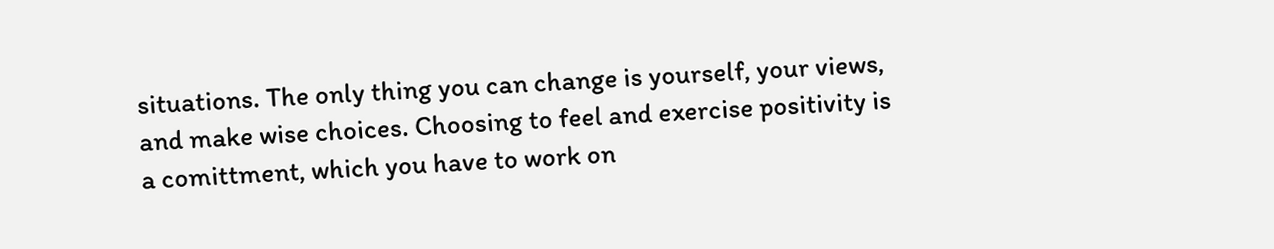situations. The only thing you can change is yourself, your views, and make wise choices. Choosing to feel and exercise positivity is a comittment, which you have to work on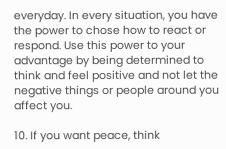everyday. In every situation, you have the power to chose how to react or respond. Use this power to your advantage by being determined to think and feel positive and not let the negative things or people around you affect you.

10. If you want peace, think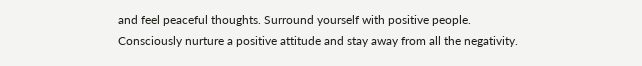and feel peaceful thoughts. Surround yourself with positive people.    Consciously nurture a positive attitude and stay away from all the negativity.